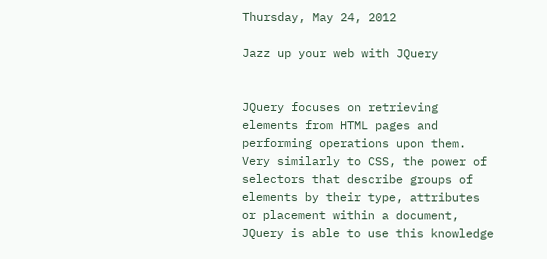Thursday, May 24, 2012

Jazz up your web with JQuery


JQuery focuses on retrieving elements from HTML pages and performing operations upon them. Very similarly to CSS, the power of selectors that describe groups of elements by their type, attributes or placement within a document, JQuery is able to use this knowledge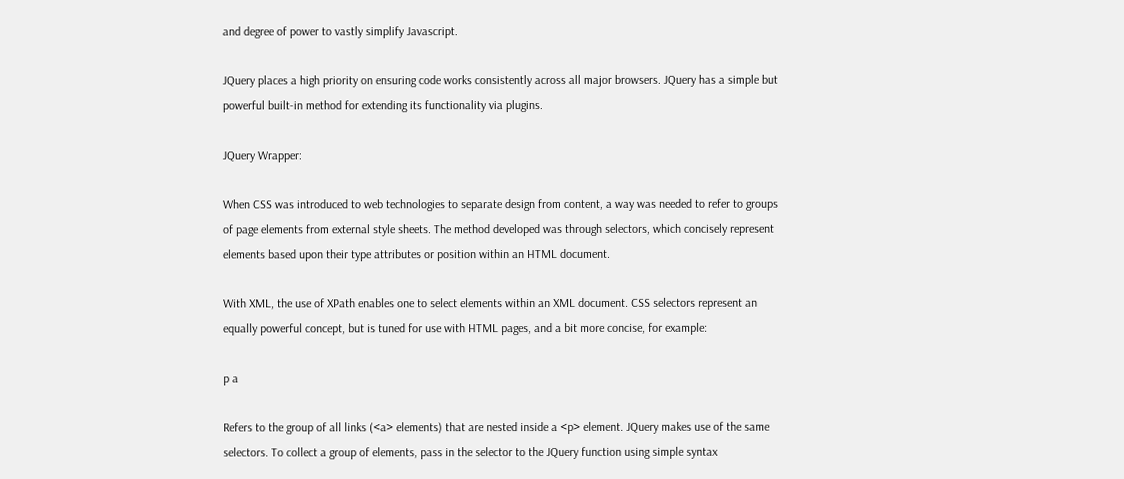and degree of power to vastly simplify Javascript.

JQuery places a high priority on ensuring code works consistently across all major browsers. JQuery has a simple but powerful built-in method for extending its functionality via plugins.

JQuery Wrapper:

When CSS was introduced to web technologies to separate design from content, a way was needed to refer to groups of page elements from external style sheets. The method developed was through selectors, which concisely represent elements based upon their type attributes or position within an HTML document.

With XML, the use of XPath enables one to select elements within an XML document. CSS selectors represent an equally powerful concept, but is tuned for use with HTML pages, and a bit more concise, for example:

p a

Refers to the group of all links (<a> elements) that are nested inside a <p> element. JQuery makes use of the same selectors. To collect a group of elements, pass in the selector to the JQuery function using simple syntax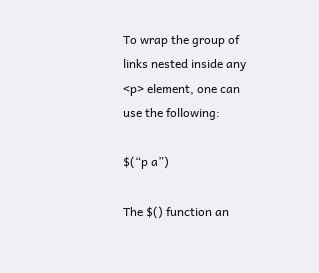To wrap the group of links nested inside any <p> element, one can use the following:

$(“p a”)

The $() function an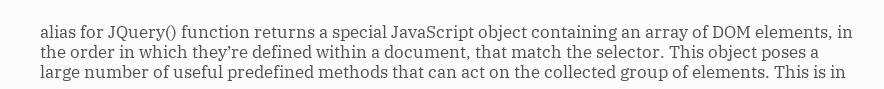alias for JQuery() function returns a special JavaScript object containing an array of DOM elements, in the order in which they’re defined within a document, that match the selector. This object poses a large number of useful predefined methods that can act on the collected group of elements. This is in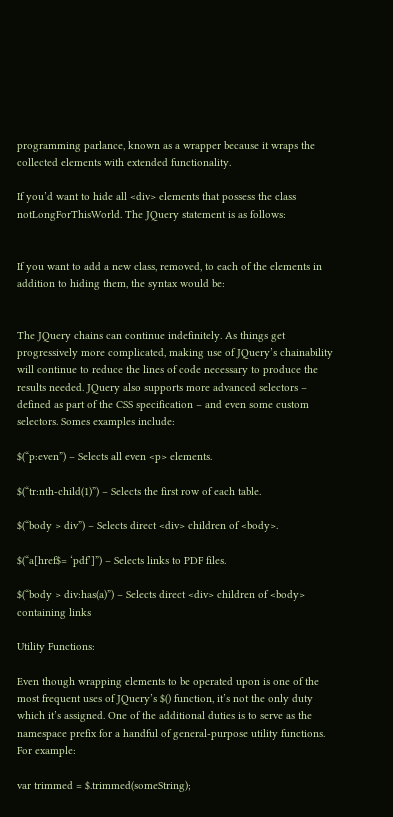programming parlance, known as a wrapper because it wraps the collected elements with extended functionality.

If you’d want to hide all <div> elements that possess the class notLongForThisWorld. The JQuery statement is as follows:


If you want to add a new class, removed, to each of the elements in addition to hiding them, the syntax would be:


The JQuery chains can continue indefinitely. As things get progressively more complicated, making use of JQuery’s chainability will continue to reduce the lines of code necessary to produce the results needed. JQuery also supports more advanced selectors – defined as part of the CSS specification – and even some custom selectors. Somes examples include:

$(“p:even”) – Selects all even <p> elements.

$(“tr:nth-child(1)”) – Selects the first row of each table.

$(“body > div”) – Selects direct <div> children of <body>.

$(“a[href$= ‘pdf’]”) – Selects links to PDF files.

$(“body > div:has(a)”) – Selects direct <div> children of <body> containing links

Utility Functions:

Even though wrapping elements to be operated upon is one of the most frequent uses of JQuery’s $() function, it’s not the only duty which it’s assigned. One of the additional duties is to serve as the namespace prefix for a handful of general-purpose utility functions. For example:

var trimmed = $.trimmed(someString);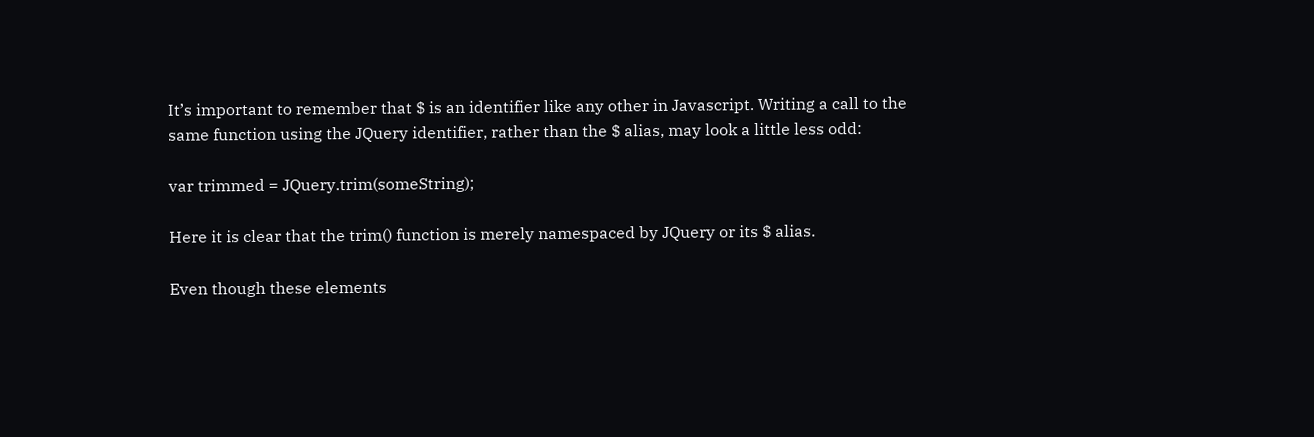It’s important to remember that $ is an identifier like any other in Javascript. Writing a call to the same function using the JQuery identifier, rather than the $ alias, may look a little less odd:

var trimmed = JQuery.trim(someString);

Here it is clear that the trim() function is merely namespaced by JQuery or its $ alias.

Even though these elements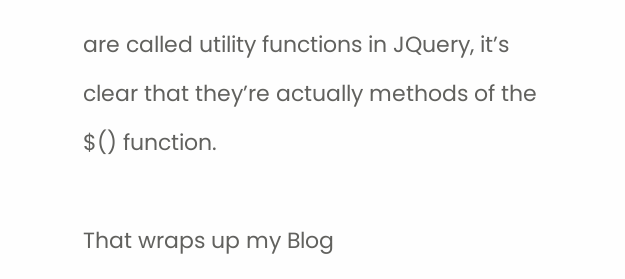are called utility functions in JQuery, it’s clear that they’re actually methods of the $() function.

That wraps up my Blog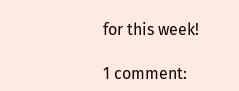for this week!

1 comment: